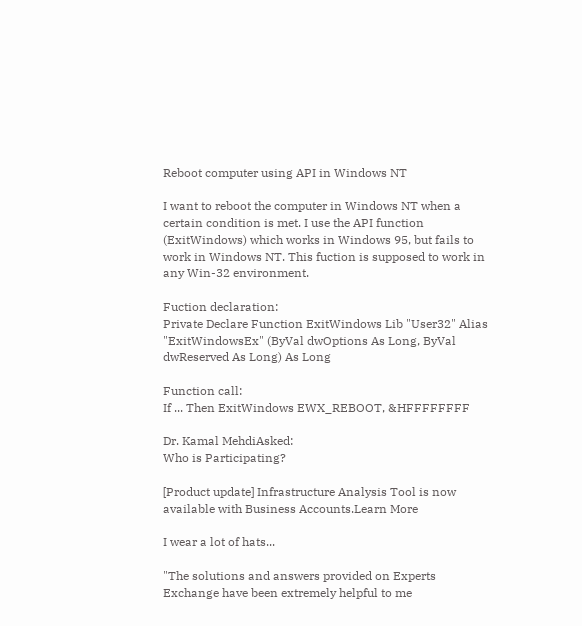Reboot computer using API in Windows NT

I want to reboot the computer in Windows NT when a certain condition is met. I use the API function (ExitWindows) which works in Windows 95, but fails to work in Windows NT. This fuction is supposed to work in any Win-32 environment.

Fuction declaration:
Private Declare Function ExitWindows Lib "User32" Alias "ExitWindowsEx" (ByVal dwOptions As Long, ByVal dwReserved As Long) As Long

Function call:
If ... Then ExitWindows EWX_REBOOT, &HFFFFFFFF

Dr. Kamal MehdiAsked:
Who is Participating?

[Product update] Infrastructure Analysis Tool is now available with Business Accounts.Learn More

I wear a lot of hats...

"The solutions and answers provided on Experts Exchange have been extremely helpful to me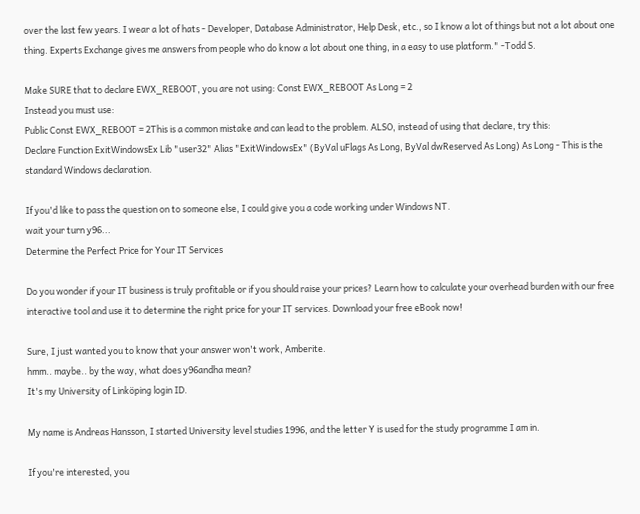over the last few years. I wear a lot of hats - Developer, Database Administrator, Help Desk, etc., so I know a lot of things but not a lot about one thing. Experts Exchange gives me answers from people who do know a lot about one thing, in a easy to use platform." -Todd S.

Make SURE that to declare EWX_REBOOT, you are not using: Const EWX_REBOOT As Long = 2
Instead you must use:
Public Const EWX_REBOOT = 2This is a common mistake and can lead to the problem. ALSO, instead of using that declare, try this:
Declare Function ExitWindowsEx Lib "user32" Alias "ExitWindowsEx" (ByVal uFlags As Long, ByVal dwReserved As Long) As Long - This is the standard Windows declaration.

If you'd like to pass the question on to someone else, I could give you a code working under Windows NT.
wait your turn y96...
Determine the Perfect Price for Your IT Services

Do you wonder if your IT business is truly profitable or if you should raise your prices? Learn how to calculate your overhead burden with our free interactive tool and use it to determine the right price for your IT services. Download your free eBook now!

Sure, I just wanted you to know that your answer won't work, Amberite.
hmm.. maybe.. by the way, what does y96andha mean?
It's my University of Linköping login ID.

My name is Andreas Hansson, I started University level studies 1996, and the letter Y is used for the study programme I am in.

If you're interested, you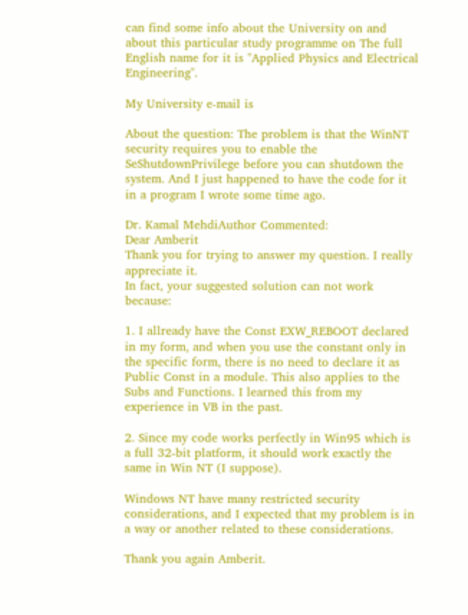can find some info about the University on and about this particular study programme on The full English name for it is "Applied Physics and Electrical Engineering".

My University e-mail is

About the question: The problem is that the WinNT security requires you to enable the SeShutdownPrivilege before you can shutdown the system. And I just happened to have the code for it in a program I wrote some time ago.

Dr. Kamal MehdiAuthor Commented:
Dear Amberit
Thank you for trying to answer my question. I really appreciate it.
In fact, your suggested solution can not work because:

1. I allready have the Const EXW_REBOOT declared in my form, and when you use the constant only in the specific form, there is no need to declare it as Public Const in a module. This also applies to the Subs and Functions. I learned this from my experience in VB in the past.

2. Since my code works perfectly in Win95 which is a full 32-bit platform, it should work exactly the same in Win NT (I suppose).

Windows NT have many restricted security considerations, and I expected that my problem is in a way or another related to these considerations.

Thank you again Amberit.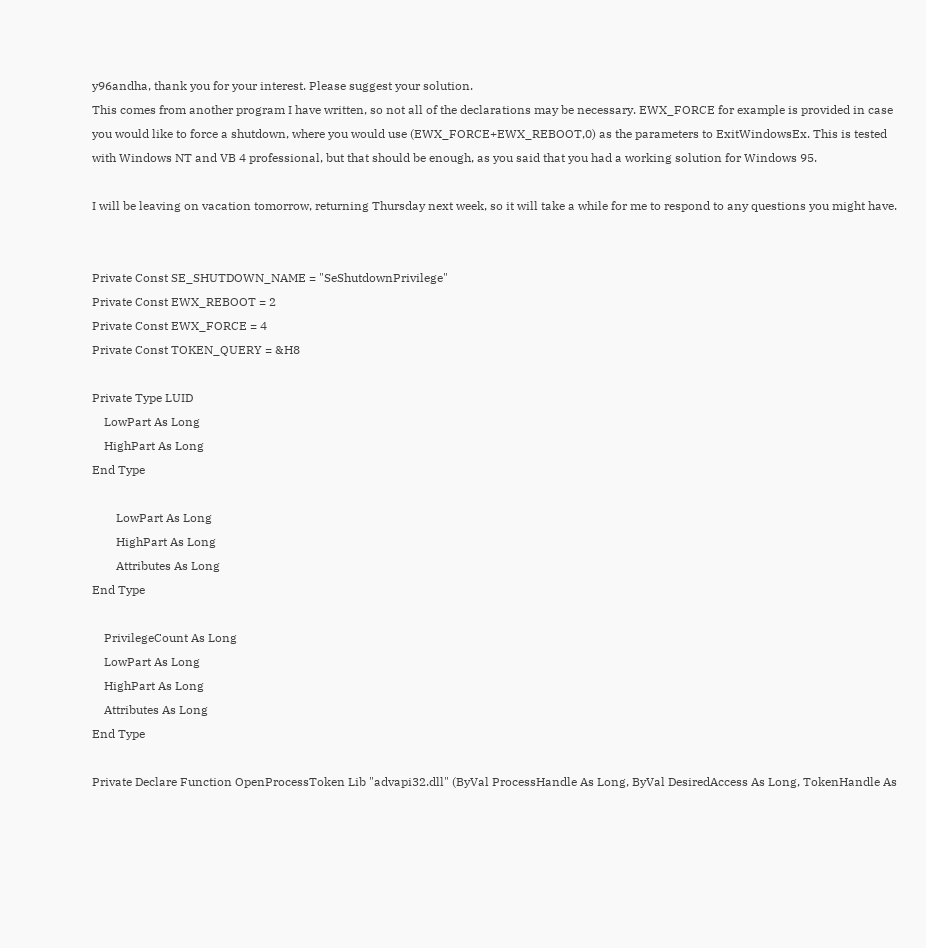y96andha, thank you for your interest. Please suggest your solution.
This comes from another program I have written, so not all of the declarations may be necessary. EWX_FORCE for example is provided in case you would like to force a shutdown, where you would use (EWX_FORCE+EWX_REBOOT,0) as the parameters to ExitWindowsEx. This is tested with Windows NT and VB 4 professional, but that should be enough, as you said that you had a working solution for Windows 95.

I will be leaving on vacation tomorrow, returning Thursday next week, so it will take a while for me to respond to any questions you might have.


Private Const SE_SHUTDOWN_NAME = "SeShutdownPrivilege"
Private Const EWX_REBOOT = 2
Private Const EWX_FORCE = 4
Private Const TOKEN_QUERY = &H8

Private Type LUID
    LowPart As Long
    HighPart As Long
End Type

        LowPart As Long
        HighPart As Long
        Attributes As Long
End Type

    PrivilegeCount As Long
    LowPart As Long
    HighPart As Long
    Attributes As Long
End Type

Private Declare Function OpenProcessToken Lib "advapi32.dll" (ByVal ProcessHandle As Long, ByVal DesiredAccess As Long, TokenHandle As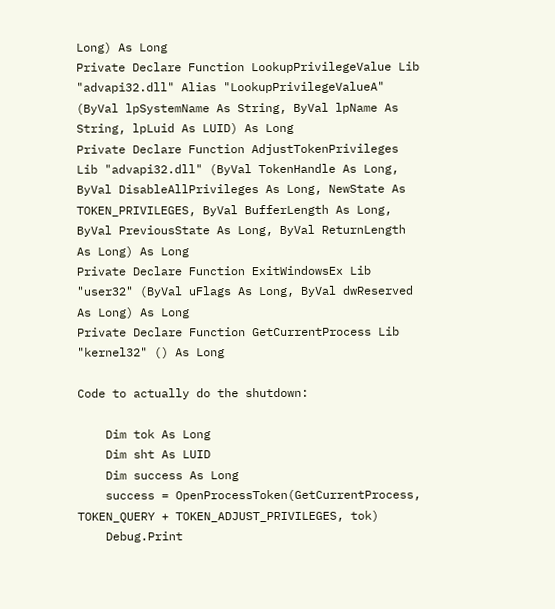Long) As Long
Private Declare Function LookupPrivilegeValue Lib "advapi32.dll" Alias "LookupPrivilegeValueA" (ByVal lpSystemName As String, ByVal lpName As String, lpLuid As LUID) As Long
Private Declare Function AdjustTokenPrivileges Lib "advapi32.dll" (ByVal TokenHandle As Long, ByVal DisableAllPrivileges As Long, NewState As TOKEN_PRIVILEGES, ByVal BufferLength As Long, ByVal PreviousState As Long, ByVal ReturnLength As Long) As Long
Private Declare Function ExitWindowsEx Lib "user32" (ByVal uFlags As Long, ByVal dwReserved As Long) As Long
Private Declare Function GetCurrentProcess Lib "kernel32" () As Long

Code to actually do the shutdown:

    Dim tok As Long
    Dim sht As LUID
    Dim success As Long
    success = OpenProcessToken(GetCurrentProcess, TOKEN_QUERY + TOKEN_ADJUST_PRIVILEGES, tok)
    Debug.Print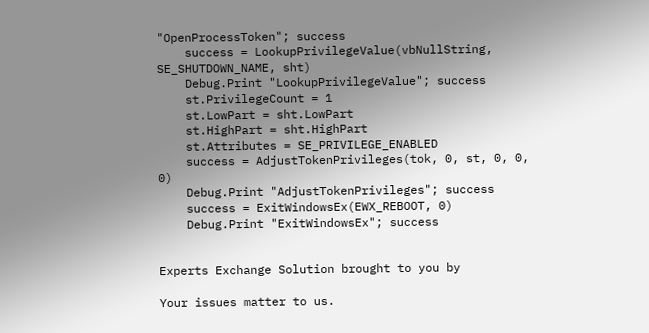"OpenProcessToken"; success
    success = LookupPrivilegeValue(vbNullString, SE_SHUTDOWN_NAME, sht)
    Debug.Print "LookupPrivilegeValue"; success
    st.PrivilegeCount = 1
    st.LowPart = sht.LowPart
    st.HighPart = sht.HighPart
    st.Attributes = SE_PRIVILEGE_ENABLED
    success = AdjustTokenPrivileges(tok, 0, st, 0, 0, 0)
    Debug.Print "AdjustTokenPrivileges"; success
    success = ExitWindowsEx(EWX_REBOOT, 0)
    Debug.Print "ExitWindowsEx"; success


Experts Exchange Solution brought to you by

Your issues matter to us.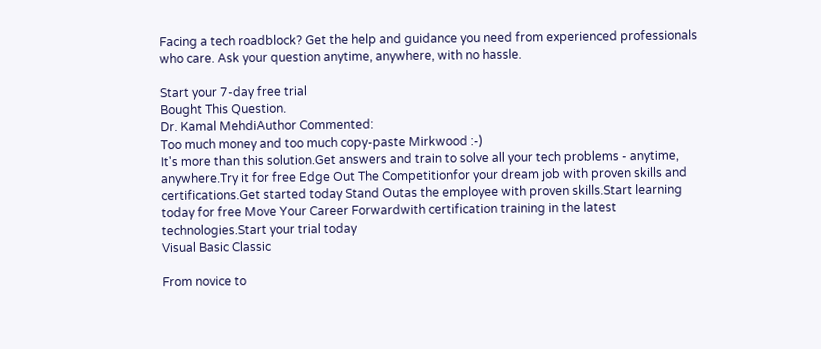Facing a tech roadblock? Get the help and guidance you need from experienced professionals who care. Ask your question anytime, anywhere, with no hassle.

Start your 7-day free trial
Bought This Question.
Dr. Kamal MehdiAuthor Commented:
Too much money and too much copy-paste Mirkwood :-)
It's more than this solution.Get answers and train to solve all your tech problems - anytime, anywhere.Try it for free Edge Out The Competitionfor your dream job with proven skills and certifications.Get started today Stand Outas the employee with proven skills.Start learning today for free Move Your Career Forwardwith certification training in the latest technologies.Start your trial today
Visual Basic Classic

From novice to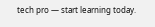tech pro — start learning today.